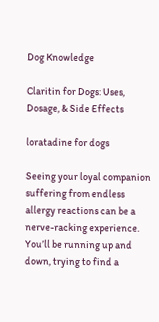Dog Knowledge

Claritin for Dogs: Uses, Dosage, & Side Effects

loratadine for dogs

Seeing your loyal companion suffering from endless allergy reactions can be a nerve-racking experience. You’ll be running up and down, trying to find a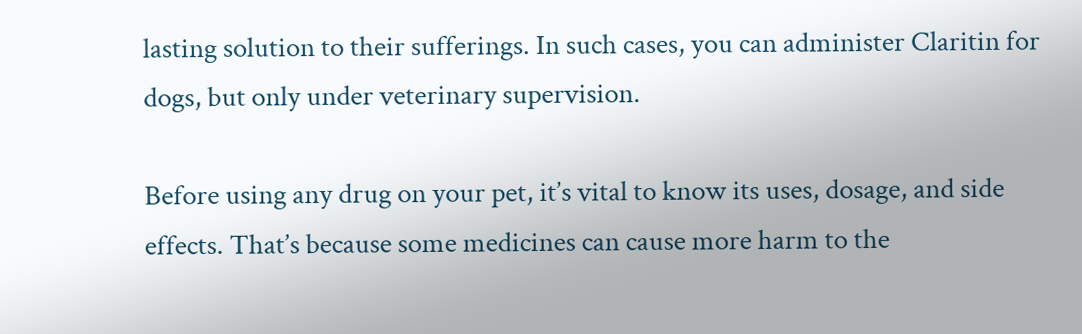lasting solution to their sufferings. In such cases, you can administer Claritin for dogs, but only under veterinary supervision.

Before using any drug on your pet, it’s vital to know its uses, dosage, and side effects. That’s because some medicines can cause more harm to the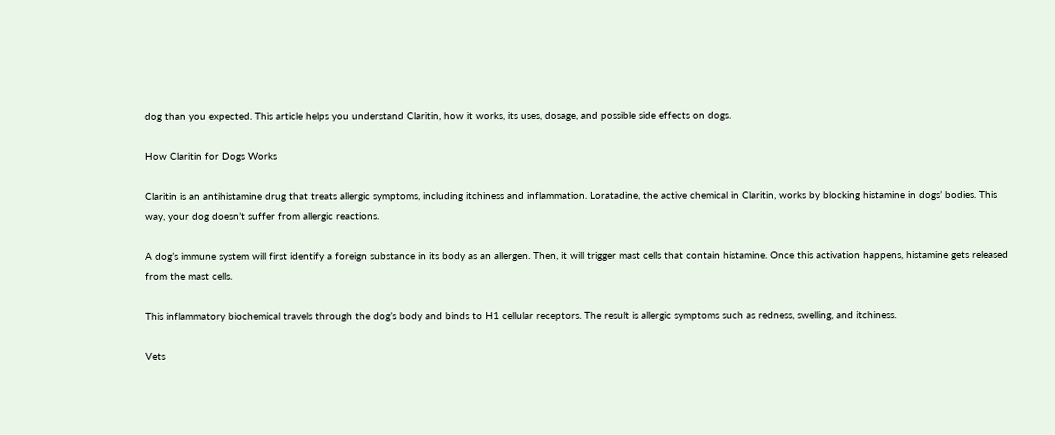dog than you expected. This article helps you understand Claritin, how it works, its uses, dosage, and possible side effects on dogs.

How Claritin for Dogs Works

Claritin is an antihistamine drug that treats allergic symptoms, including itchiness and inflammation. Loratadine, the active chemical in Claritin, works by blocking histamine in dogs’ bodies. This way, your dog doesn’t suffer from allergic reactions.

A dog’s immune system will first identify a foreign substance in its body as an allergen. Then, it will trigger mast cells that contain histamine. Once this activation happens, histamine gets released from the mast cells.

This inflammatory biochemical travels through the dog’s body and binds to H1 cellular receptors. The result is allergic symptoms such as redness, swelling, and itchiness.

Vets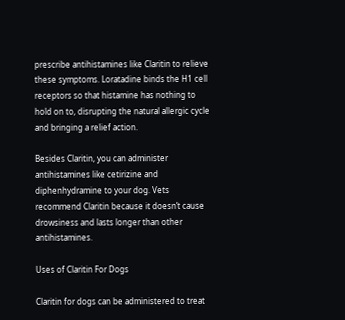prescribe antihistamines like Claritin to relieve these symptoms. Loratadine binds the H1 cell receptors so that histamine has nothing to hold on to, disrupting the natural allergic cycle and bringing a relief action.

Besides Claritin, you can administer antihistamines like cetirizine and diphenhydramine to your dog. Vets recommend Claritin because it doesn’t cause drowsiness and lasts longer than other antihistamines.

Uses of Claritin For Dogs

Claritin for dogs can be administered to treat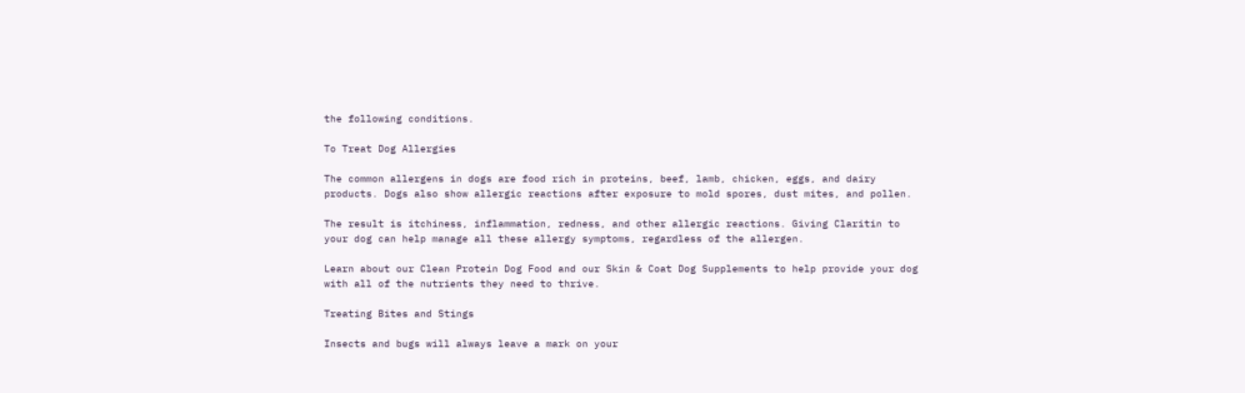the following conditions.

To Treat Dog Allergies

The common allergens in dogs are food rich in proteins, beef, lamb, chicken, eggs, and dairy products. Dogs also show allergic reactions after exposure to mold spores, dust mites, and pollen.

The result is itchiness, inflammation, redness, and other allergic reactions. Giving Claritin to your dog can help manage all these allergy symptoms, regardless of the allergen.

Learn about our Clean Protein Dog Food and our Skin & Coat Dog Supplements to help provide your dog with all of the nutrients they need to thrive.

Treating Bites and Stings

Insects and bugs will always leave a mark on your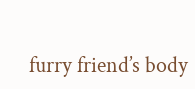furry friend’s body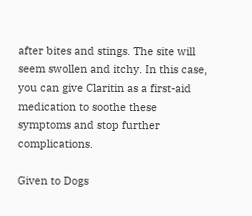after bites and stings. The site will seem swollen and itchy. In this case, you can give Claritin as a first-aid medication to soothe these symptoms and stop further complications.

Given to Dogs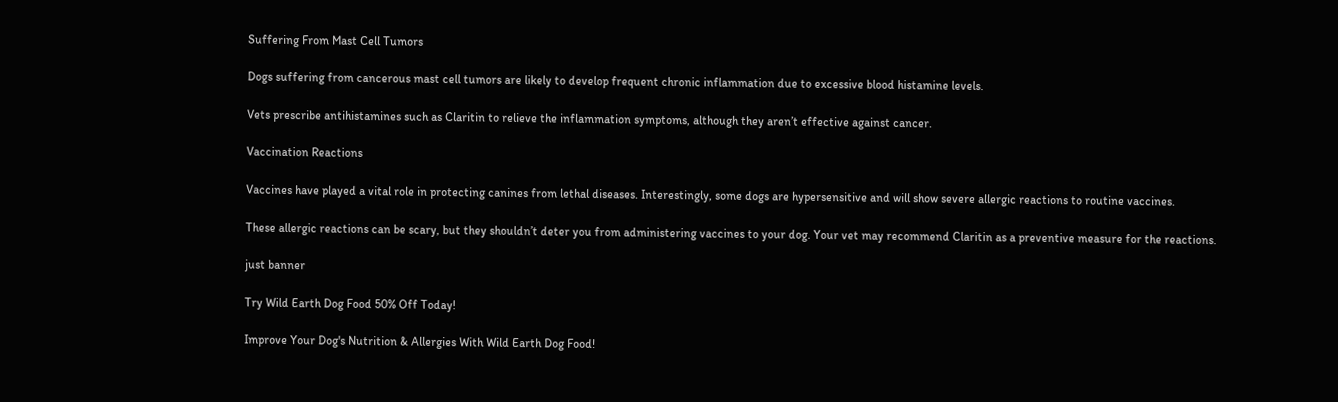Suffering From Mast Cell Tumors

Dogs suffering from cancerous mast cell tumors are likely to develop frequent chronic inflammation due to excessive blood histamine levels.

Vets prescribe antihistamines such as Claritin to relieve the inflammation symptoms, although they aren’t effective against cancer.

Vaccination Reactions

Vaccines have played a vital role in protecting canines from lethal diseases. Interestingly, some dogs are hypersensitive and will show severe allergic reactions to routine vaccines.

These allergic reactions can be scary, but they shouldn’t deter you from administering vaccines to your dog. Your vet may recommend Claritin as a preventive measure for the reactions.

just banner

Try Wild Earth Dog Food 50% Off Today!

Improve Your Dog's Nutrition & Allergies With Wild Earth Dog Food!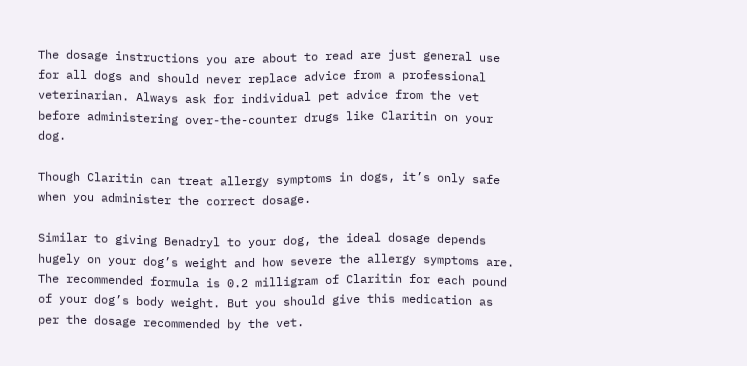The dosage instructions you are about to read are just general use for all dogs and should never replace advice from a professional veterinarian. Always ask for individual pet advice from the vet before administering over-the-counter drugs like Claritin on your dog.

Though Claritin can treat allergy symptoms in dogs, it’s only safe when you administer the correct dosage.

Similar to giving Benadryl to your dog, the ideal dosage depends hugely on your dog’s weight and how severe the allergy symptoms are. The recommended formula is 0.2 milligram of Claritin for each pound of your dog’s body weight. But you should give this medication as per the dosage recommended by the vet.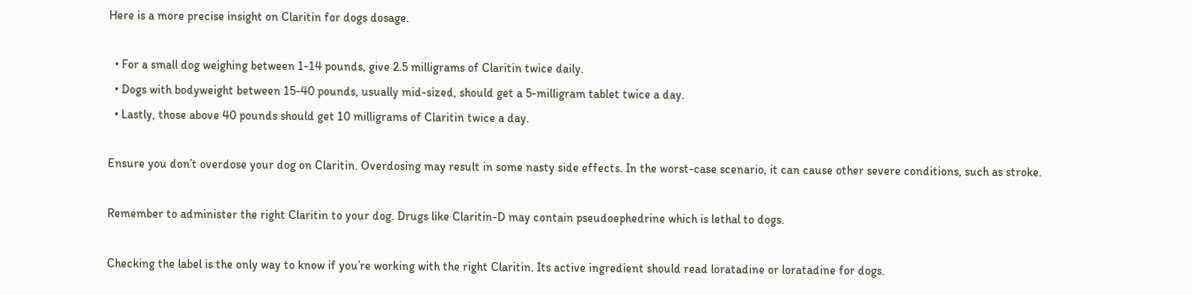Here is a more precise insight on Claritin for dogs dosage.

  • For a small dog weighing between 1-14 pounds, give 2.5 milligrams of Claritin twice daily.
  • Dogs with bodyweight between 15-40 pounds, usually mid-sized, should get a 5-milligram tablet twice a day.
  • Lastly, those above 40 pounds should get 10 milligrams of Claritin twice a day.

Ensure you don’t overdose your dog on Claritin. Overdosing may result in some nasty side effects. In the worst-case scenario, it can cause other severe conditions, such as stroke.

Remember to administer the right Claritin to your dog. Drugs like Claritin-D may contain pseudoephedrine which is lethal to dogs.

Checking the label is the only way to know if you’re working with the right Claritin. Its active ingredient should read loratadine or loratadine for dogs.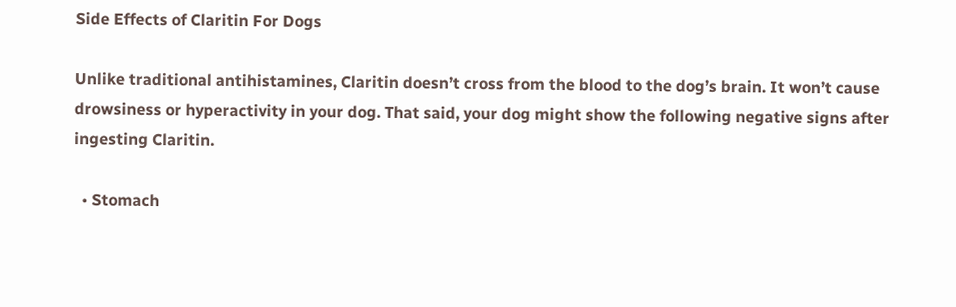Side Effects of Claritin For Dogs

Unlike traditional antihistamines, Claritin doesn’t cross from the blood to the dog’s brain. It won’t cause drowsiness or hyperactivity in your dog. That said, your dog might show the following negative signs after ingesting Claritin.

  • Stomach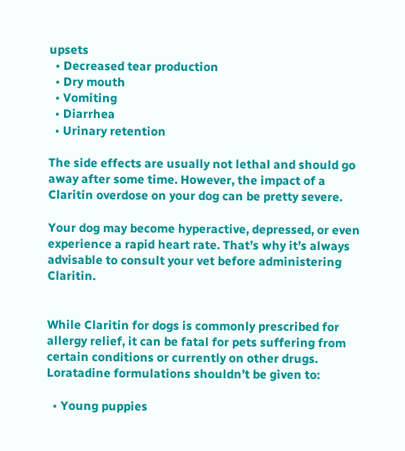upsets
  • Decreased tear production
  • Dry mouth
  • Vomiting
  • Diarrhea
  • Urinary retention

The side effects are usually not lethal and should go away after some time. However, the impact of a Claritin overdose on your dog can be pretty severe.

Your dog may become hyperactive, depressed, or even experience a rapid heart rate. That’s why it’s always advisable to consult your vet before administering Claritin.


While Claritin for dogs is commonly prescribed for allergy relief, it can be fatal for pets suffering from certain conditions or currently on other drugs. Loratadine formulations shouldn’t be given to:

  • Young puppies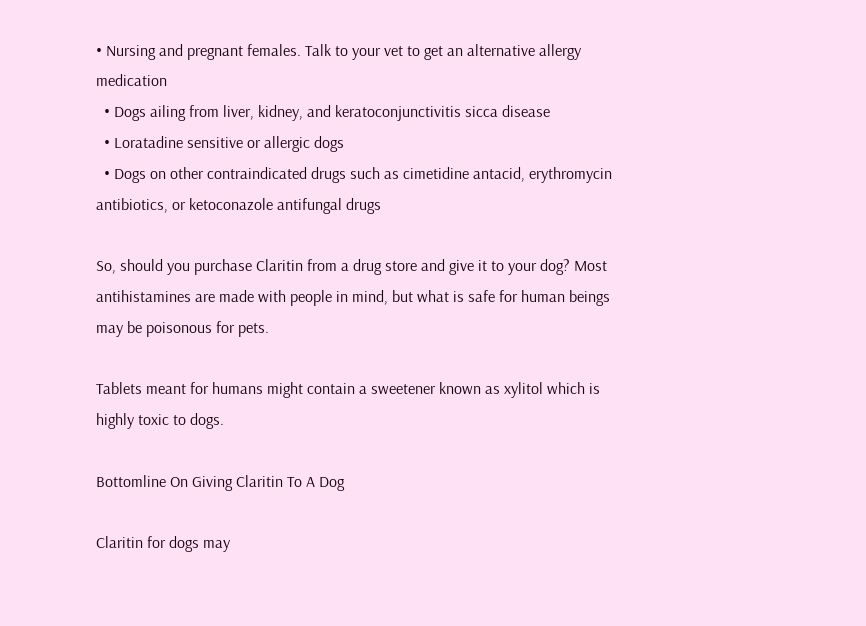• Nursing and pregnant females. Talk to your vet to get an alternative allergy medication
  • Dogs ailing from liver, kidney, and keratoconjunctivitis sicca disease
  • Loratadine sensitive or allergic dogs
  • Dogs on other contraindicated drugs such as cimetidine antacid, erythromycin antibiotics, or ketoconazole antifungal drugs

So, should you purchase Claritin from a drug store and give it to your dog? Most antihistamines are made with people in mind, but what is safe for human beings may be poisonous for pets.

Tablets meant for humans might contain a sweetener known as xylitol which is highly toxic to dogs.

Bottomline On Giving Claritin To A Dog

Claritin for dogs may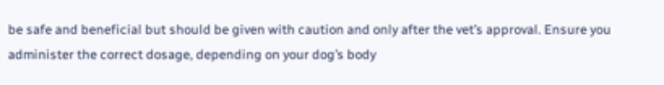be safe and beneficial but should be given with caution and only after the vet’s approval. Ensure you administer the correct dosage, depending on your dog’s body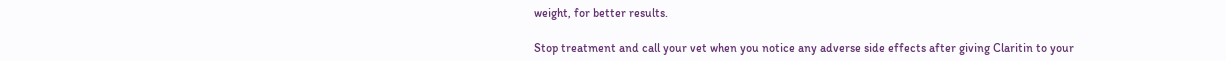weight, for better results.

Stop treatment and call your vet when you notice any adverse side effects after giving Claritin to your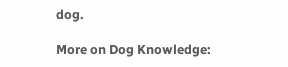dog.

More on Dog Knowledge: